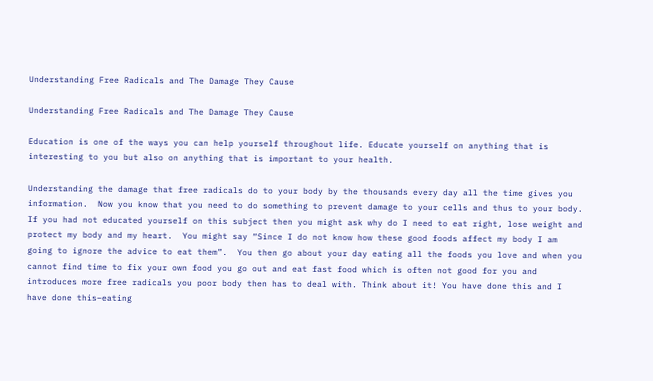Understanding Free Radicals and The Damage They Cause

Understanding Free Radicals and The Damage They Cause

Education is one of the ways you can help yourself throughout life. Educate yourself on anything that is interesting to you but also on anything that is important to your health.

Understanding the damage that free radicals do to your body by the thousands every day all the time gives you information.  Now you know that you need to do something to prevent damage to your cells and thus to your body. If you had not educated yourself on this subject then you might ask why do I need to eat right, lose weight and protect my body and my heart.  You might say “Since I do not know how these good foods affect my body I am going to ignore the advice to eat them”.  You then go about your day eating all the foods you love and when you cannot find time to fix your own food you go out and eat fast food which is often not good for you and introduces more free radicals you poor body then has to deal with. Think about it! You have done this and I have done this–eating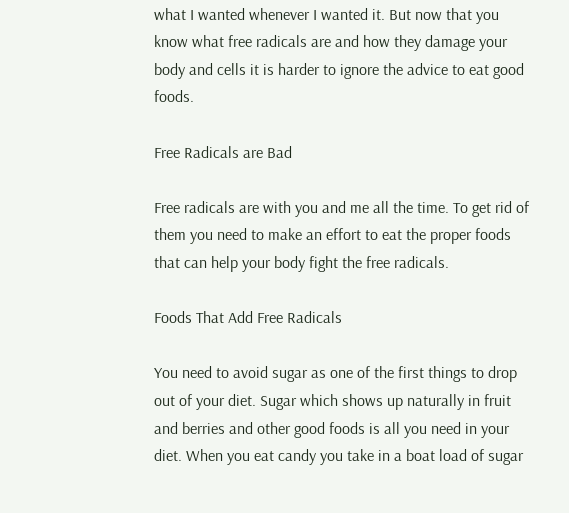what I wanted whenever I wanted it. But now that you know what free radicals are and how they damage your body and cells it is harder to ignore the advice to eat good foods.

Free Radicals are Bad

Free radicals are with you and me all the time. To get rid of them you need to make an effort to eat the proper foods that can help your body fight the free radicals.

Foods That Add Free Radicals

You need to avoid sugar as one of the first things to drop out of your diet. Sugar which shows up naturally in fruit and berries and other good foods is all you need in your diet. When you eat candy you take in a boat load of sugar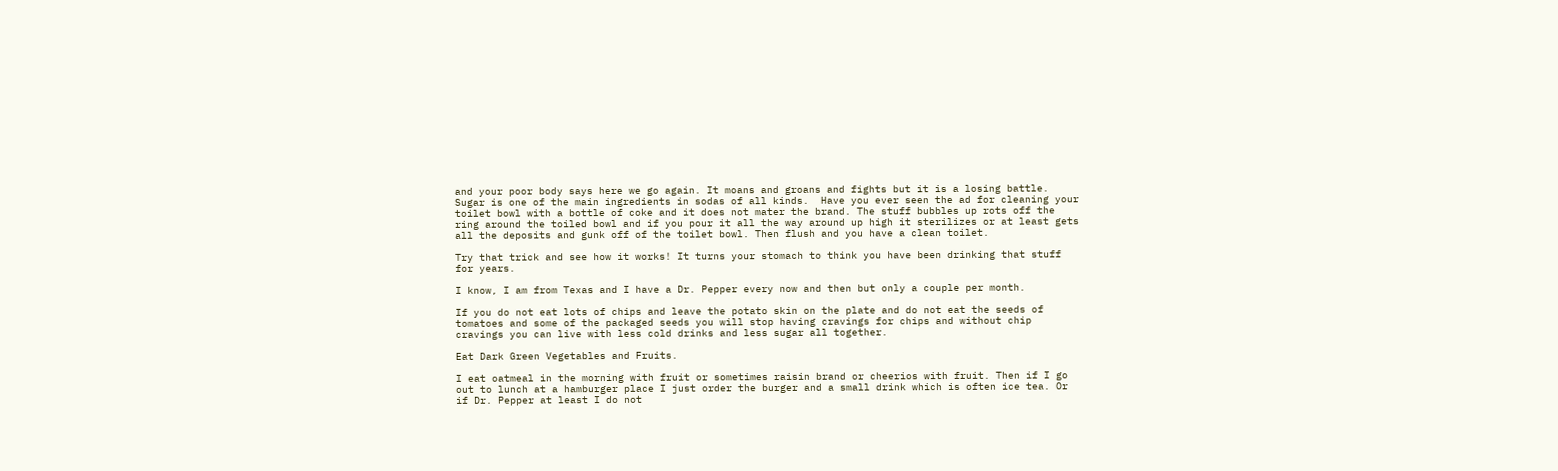and your poor body says here we go again. It moans and groans and fights but it is a losing battle. Sugar is one of the main ingredients in sodas of all kinds.  Have you ever seen the ad for cleaning your toilet bowl with a bottle of coke and it does not mater the brand. The stuff bubbles up rots off the ring around the toiled bowl and if you pour it all the way around up high it sterilizes or at least gets all the deposits and gunk off of the toilet bowl. Then flush and you have a clean toilet.

Try that trick and see how it works! It turns your stomach to think you have been drinking that stuff for years.

I know, I am from Texas and I have a Dr. Pepper every now and then but only a couple per month.

If you do not eat lots of chips and leave the potato skin on the plate and do not eat the seeds of tomatoes and some of the packaged seeds you will stop having cravings for chips and without chip cravings you can live with less cold drinks and less sugar all together.

Eat Dark Green Vegetables and Fruits.

I eat oatmeal in the morning with fruit or sometimes raisin brand or cheerios with fruit. Then if I go out to lunch at a hamburger place I just order the burger and a small drink which is often ice tea. Or if Dr. Pepper at least I do not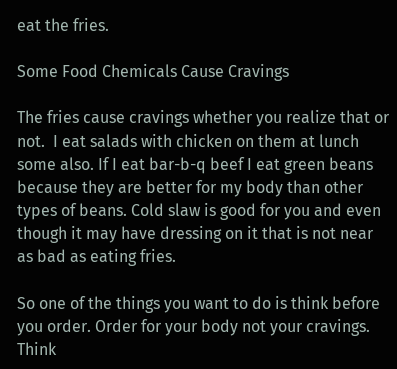eat the fries.

Some Food Chemicals Cause Cravings

The fries cause cravings whether you realize that or not.  I eat salads with chicken on them at lunch some also. If I eat bar-b-q beef I eat green beans because they are better for my body than other types of beans. Cold slaw is good for you and even though it may have dressing on it that is not near as bad as eating fries.

So one of the things you want to do is think before you order. Order for your body not your cravings. Think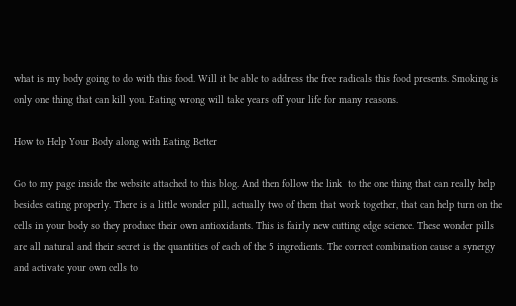what is my body going to do with this food. Will it be able to address the free radicals this food presents. Smoking is only one thing that can kill you. Eating wrong will take years off your life for many reasons.

How to Help Your Body along with Eating Better

Go to my page inside the website attached to this blog. And then follow the link  to the one thing that can really help besides eating properly. There is a little wonder pill, actually two of them that work together, that can help turn on the cells in your body so they produce their own antioxidants. This is fairly new cutting edge science. These wonder pills are all natural and their secret is the quantities of each of the 5 ingredients. The correct combination cause a synergy and activate your own cells to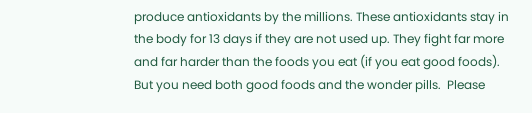produce antioxidants by the millions. These antioxidants stay in the body for 13 days if they are not used up. They fight far more and far harder than the foods you eat (if you eat good foods). But you need both good foods and the wonder pills.  Please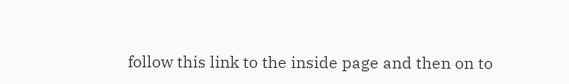follow this link to the inside page and then on to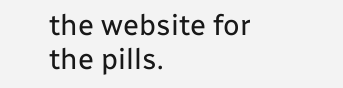the website for the pills.